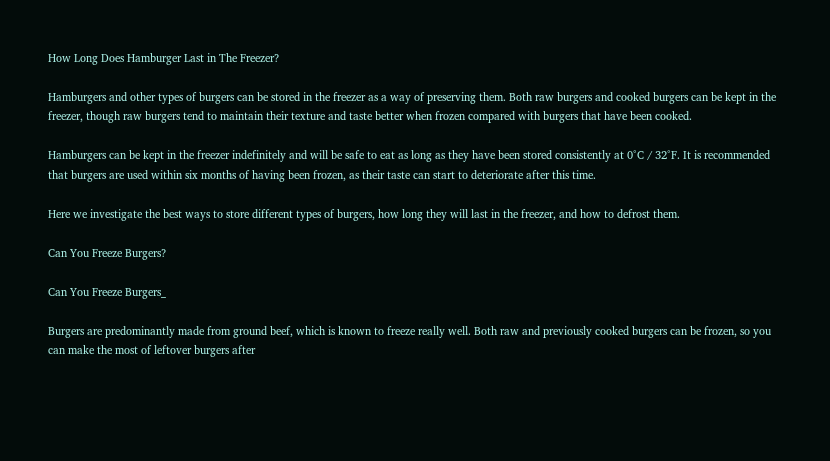How Long Does Hamburger Last in The Freezer?

Hamburgers and other types of burgers can be stored in the freezer as a way of preserving them. Both raw burgers and cooked burgers can be kept in the freezer, though raw burgers tend to maintain their texture and taste better when frozen compared with burgers that have been cooked.

Hamburgers can be kept in the freezer indefinitely and will be safe to eat as long as they have been stored consistently at 0°C / 32°F. It is recommended that burgers are used within six months of having been frozen, as their taste can start to deteriorate after this time.

Here we investigate the best ways to store different types of burgers, how long they will last in the freezer, and how to defrost them.

Can You Freeze Burgers?

Can You Freeze Burgers_

Burgers are predominantly made from ground beef, which is known to freeze really well. Both raw and previously cooked burgers can be frozen, so you can make the most of leftover burgers after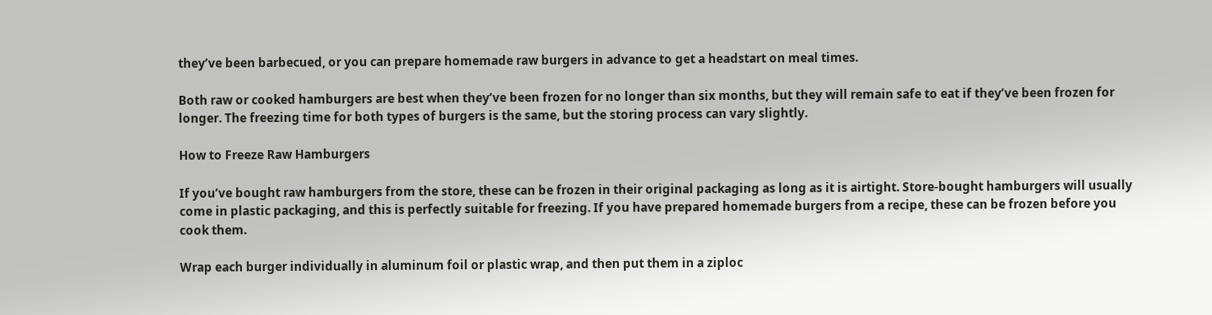they’ve been barbecued, or you can prepare homemade raw burgers in advance to get a headstart on meal times.

Both raw or cooked hamburgers are best when they’ve been frozen for no longer than six months, but they will remain safe to eat if they’ve been frozen for longer. The freezing time for both types of burgers is the same, but the storing process can vary slightly.

How to Freeze Raw Hamburgers

If you’ve bought raw hamburgers from the store, these can be frozen in their original packaging as long as it is airtight. Store-bought hamburgers will usually come in plastic packaging, and this is perfectly suitable for freezing. If you have prepared homemade burgers from a recipe, these can be frozen before you cook them.

Wrap each burger individually in aluminum foil or plastic wrap, and then put them in a ziploc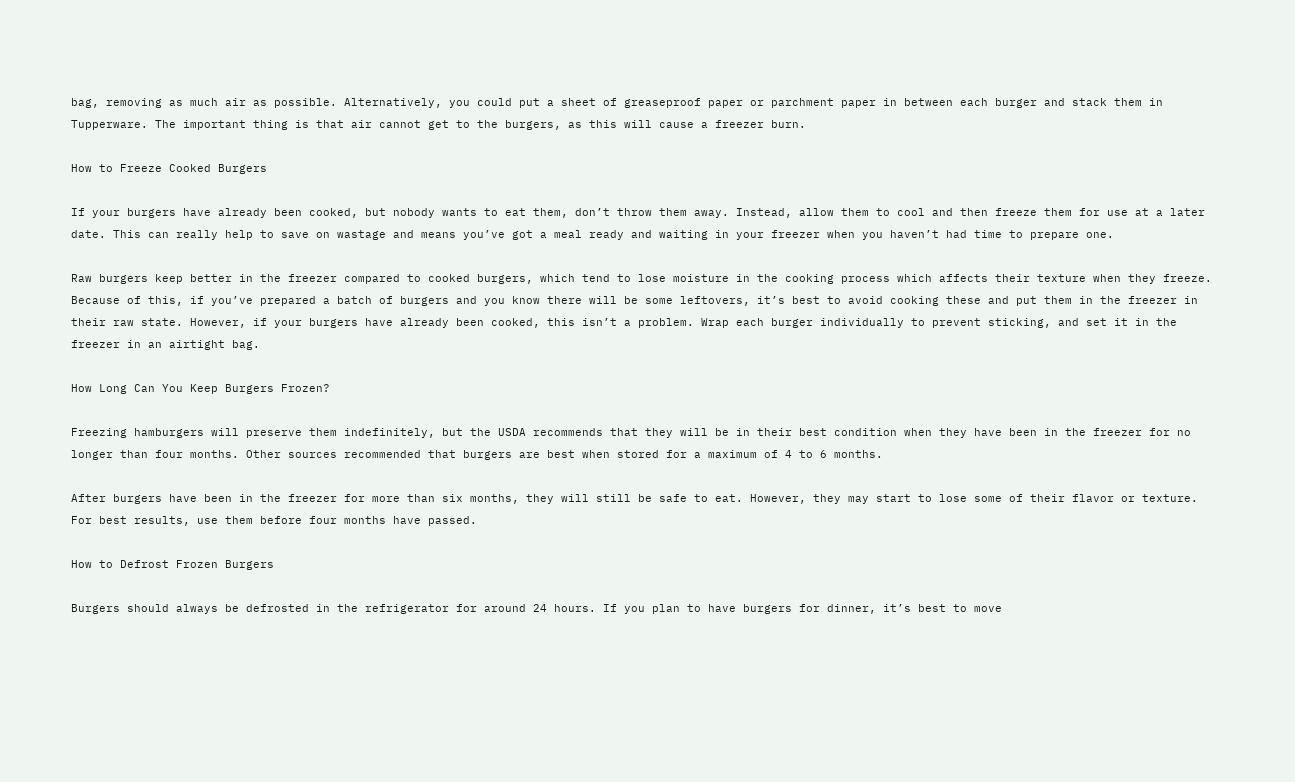bag, removing as much air as possible. Alternatively, you could put a sheet of greaseproof paper or parchment paper in between each burger and stack them in Tupperware. The important thing is that air cannot get to the burgers, as this will cause a freezer burn.

How to Freeze Cooked Burgers

If your burgers have already been cooked, but nobody wants to eat them, don’t throw them away. Instead, allow them to cool and then freeze them for use at a later date. This can really help to save on wastage and means you’ve got a meal ready and waiting in your freezer when you haven’t had time to prepare one.

Raw burgers keep better in the freezer compared to cooked burgers, which tend to lose moisture in the cooking process which affects their texture when they freeze. Because of this, if you’ve prepared a batch of burgers and you know there will be some leftovers, it’s best to avoid cooking these and put them in the freezer in their raw state. However, if your burgers have already been cooked, this isn’t a problem. Wrap each burger individually to prevent sticking, and set it in the freezer in an airtight bag.

How Long Can You Keep Burgers Frozen?

Freezing hamburgers will preserve them indefinitely, but the USDA recommends that they will be in their best condition when they have been in the freezer for no longer than four months. Other sources recommended that burgers are best when stored for a maximum of 4 to 6 months.

After burgers have been in the freezer for more than six months, they will still be safe to eat. However, they may start to lose some of their flavor or texture. For best results, use them before four months have passed.

How to Defrost Frozen Burgers

Burgers should always be defrosted in the refrigerator for around 24 hours. If you plan to have burgers for dinner, it’s best to move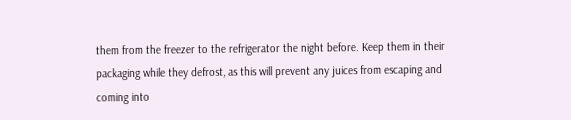them from the freezer to the refrigerator the night before. Keep them in their packaging while they defrost, as this will prevent any juices from escaping and coming into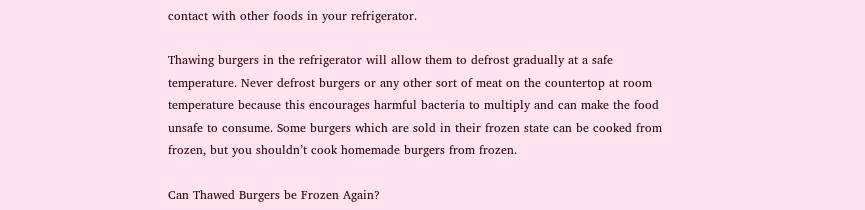contact with other foods in your refrigerator.

Thawing burgers in the refrigerator will allow them to defrost gradually at a safe temperature. Never defrost burgers or any other sort of meat on the countertop at room temperature because this encourages harmful bacteria to multiply and can make the food unsafe to consume. Some burgers which are sold in their frozen state can be cooked from frozen, but you shouldn’t cook homemade burgers from frozen.

Can Thawed Burgers be Frozen Again?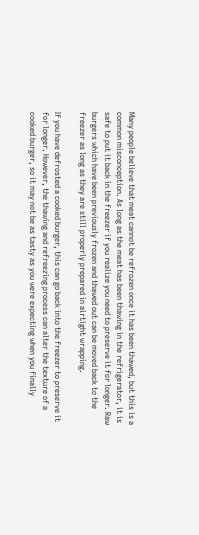Many people believe that meat cannot be refrozen once it has been thawed, but this is a common misconception. As long as the meat has been thawing in the refrigerator, it is safe to put it back in the freezer if you realize you need to preserve it for longer. Raw burgers which have been previously frozen and thawed out can be moved back to the freezer as long as they are still properly prepared in airtight wrapping.

If you have defrosted a cooked burger, this can go back into the freezer to preserve it for longer. However, the thawing and refreezing process can alter the texture of a cooked burger, so it may not be as tasty as you were expecting when you finally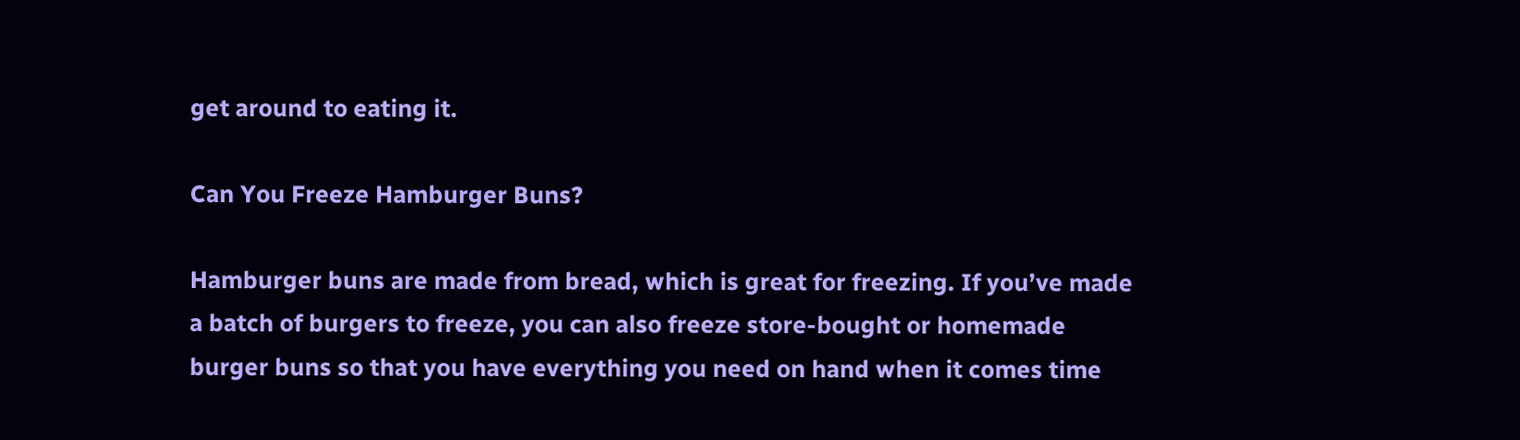get around to eating it.

Can You Freeze Hamburger Buns?

Hamburger buns are made from bread, which is great for freezing. If you’ve made a batch of burgers to freeze, you can also freeze store-bought or homemade burger buns so that you have everything you need on hand when it comes time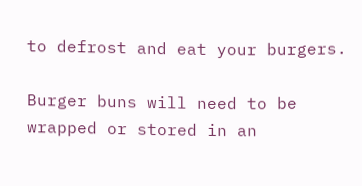to defrost and eat your burgers.

Burger buns will need to be wrapped or stored in an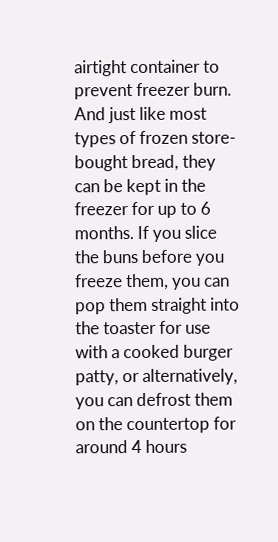airtight container to prevent freezer burn. And just like most types of frozen store-bought bread, they can be kept in the freezer for up to 6 months. If you slice the buns before you freeze them, you can pop them straight into the toaster for use with a cooked burger patty, or alternatively, you can defrost them on the countertop for around 4 hours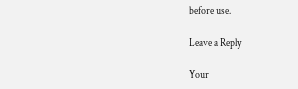before use.

Leave a Reply

Your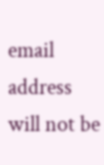email address will not be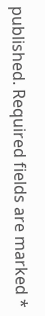published. Required fields are marked *